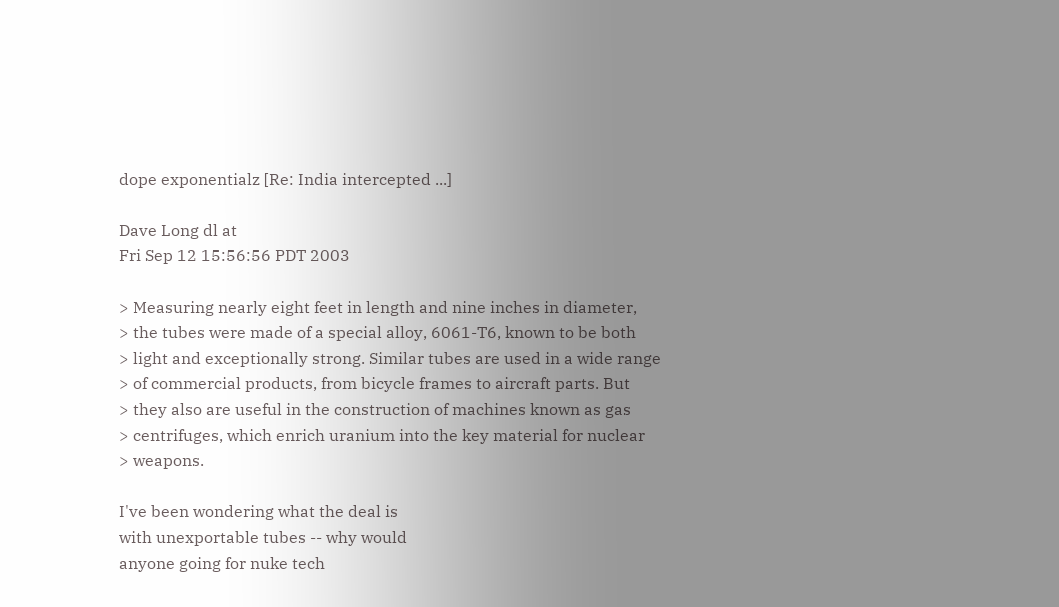dope exponentialz [Re: India intercepted ...]

Dave Long dl at
Fri Sep 12 15:56:56 PDT 2003

> Measuring nearly eight feet in length and nine inches in diameter,
> the tubes were made of a special alloy, 6061-T6, known to be both
> light and exceptionally strong. Similar tubes are used in a wide range
> of commercial products, from bicycle frames to aircraft parts. But
> they also are useful in the construction of machines known as gas
> centrifuges, which enrich uranium into the key material for nuclear
> weapons.

I've been wondering what the deal is
with unexportable tubes -- why would
anyone going for nuke tech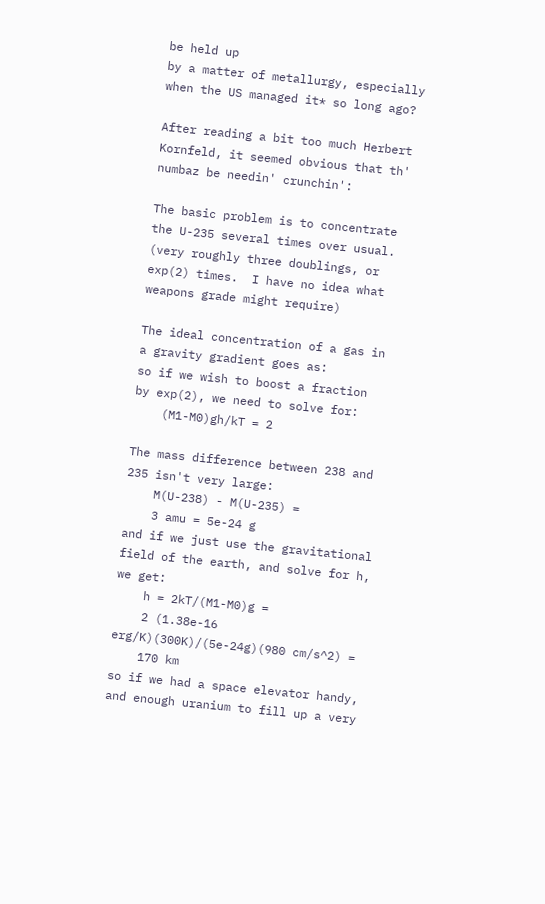be held up
by a matter of metallurgy, especially
when the US managed it* so long ago?

After reading a bit too much Herbert
Kornfeld, it seemed obvious that th'
numbaz be needin' crunchin':

The basic problem is to concentrate
the U-235 several times over usual.
(very roughly three doublings, or
exp(2) times.  I have no idea what
weapons grade might require)

The ideal concentration of a gas in
a gravity gradient goes as:
so if we wish to boost a fraction
by exp(2), we need to solve for:
    (M1-M0)gh/kT = 2

The mass difference between 238 and
235 isn't very large:
    M(U-238) - M(U-235) =
    3 amu = 5e-24 g
and if we just use the gravitational
field of the earth, and solve for h,
we get:
    h = 2kT/(M1-M0)g =
    2 (1.38e-16 erg/K)(300K)/(5e-24g)(980 cm/s^2) =
    170 km
so if we had a space elevator handy,
and enough uranium to fill up a very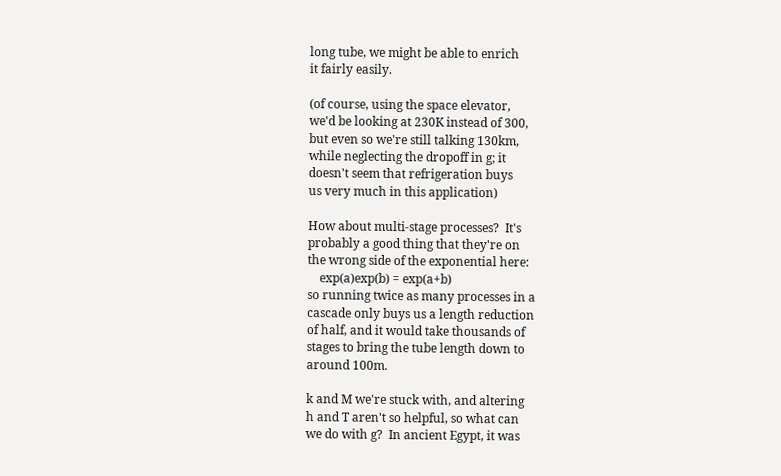long tube, we might be able to enrich
it fairly easily.

(of course, using the space elevator,
we'd be looking at 230K instead of 300,
but even so we're still talking 130km,
while neglecting the dropoff in g; it
doesn't seem that refrigeration buys
us very much in this application)

How about multi-stage processes?  It's
probably a good thing that they're on
the wrong side of the exponential here:
    exp(a)exp(b) = exp(a+b)
so running twice as many processes in a
cascade only buys us a length reduction
of half, and it would take thousands of
stages to bring the tube length down to
around 100m.

k and M we're stuck with, and altering
h and T aren't so helpful, so what can
we do with g?  In ancient Egypt, it was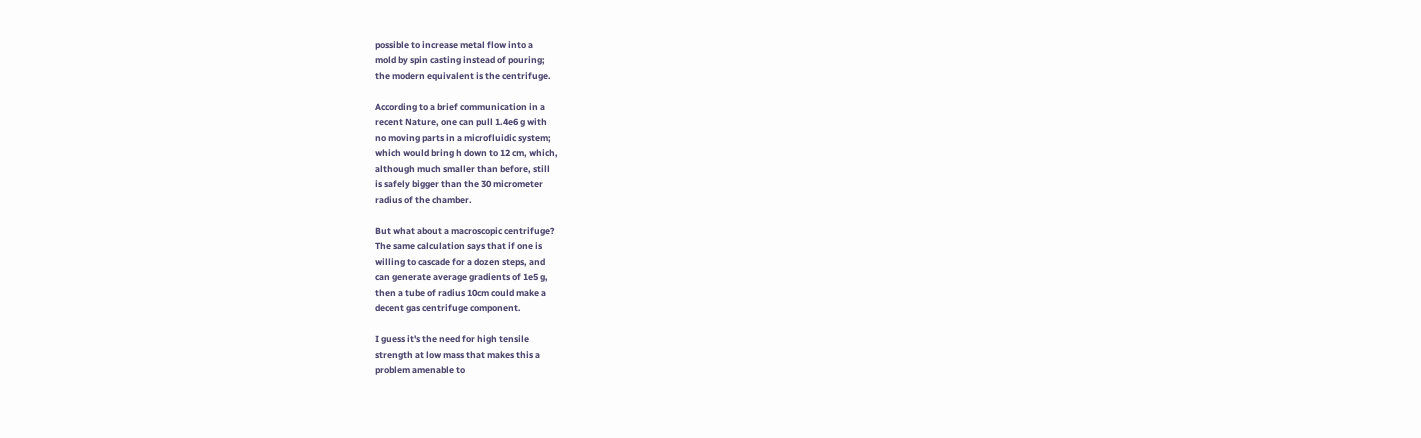possible to increase metal flow into a
mold by spin casting instead of pouring;
the modern equivalent is the centrifuge.

According to a brief communication in a
recent Nature, one can pull 1.4e6 g with
no moving parts in a microfluidic system;
which would bring h down to 12 cm, which,
although much smaller than before, still
is safely bigger than the 30 micrometer
radius of the chamber.

But what about a macroscopic centrifuge?
The same calculation says that if one is
willing to cascade for a dozen steps, and
can generate average gradients of 1e5 g,
then a tube of radius 10cm could make a
decent gas centrifuge component.

I guess it's the need for high tensile
strength at low mass that makes this a
problem amenable to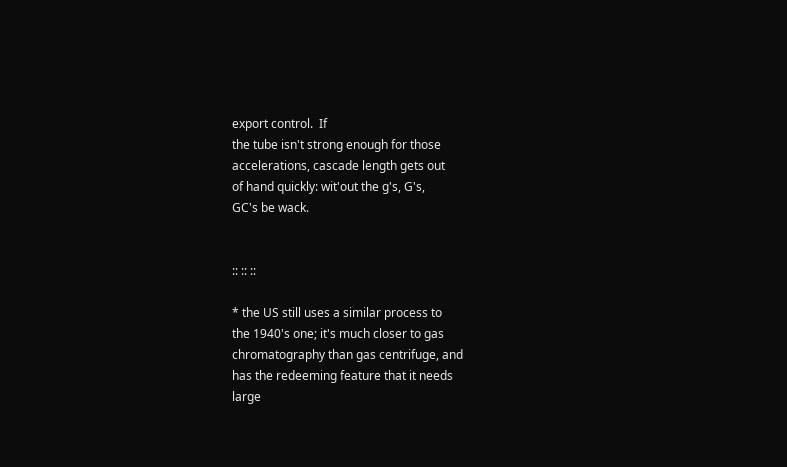export control.  If
the tube isn't strong enough for those
accelerations, cascade length gets out
of hand quickly: wit'out the g's, G's,
GC's be wack.


:: :: ::

* the US still uses a similar process to
the 1940's one; it's much closer to gas
chromatography than gas centrifuge, and
has the redeeming feature that it needs
large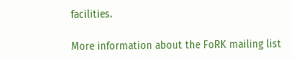facilities.

More information about the FoRK mailing list